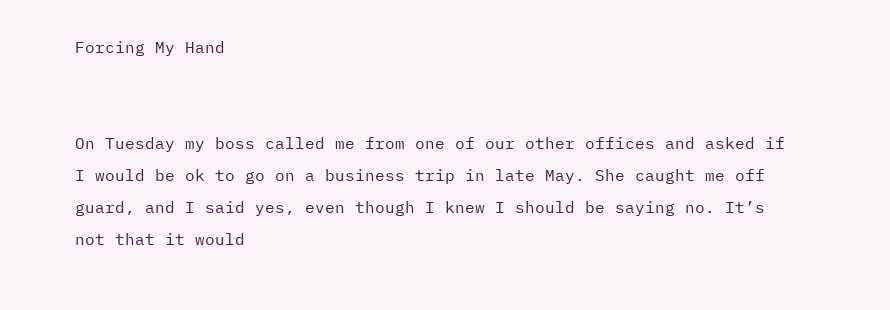Forcing My Hand


On Tuesday my boss called me from one of our other offices and asked if I would be ok to go on a business trip in late May. She caught me off guard, and I said yes, even though I knew I should be saying no. It’s not that it would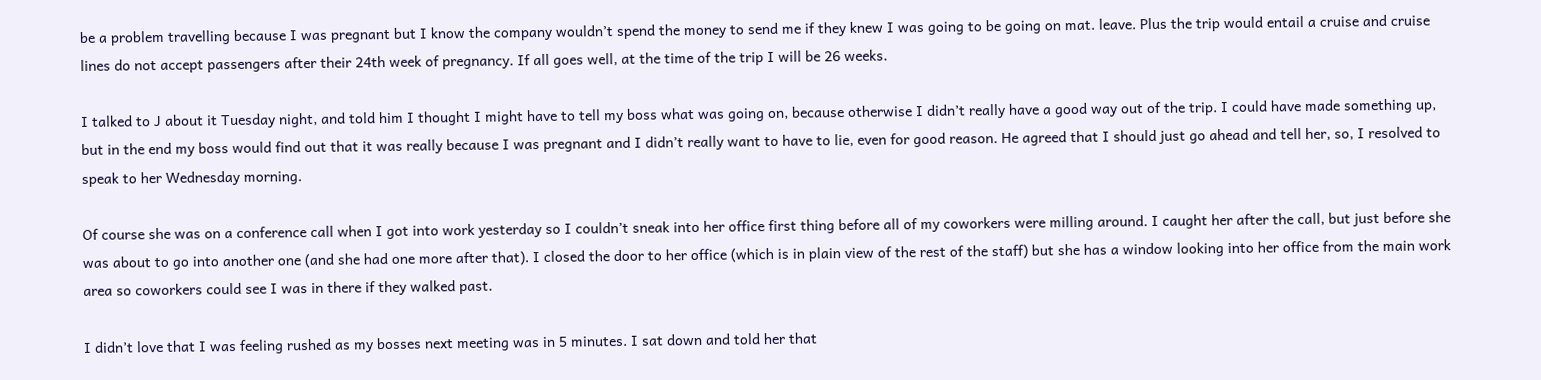be a problem travelling because I was pregnant but I know the company wouldn’t spend the money to send me if they knew I was going to be going on mat. leave. Plus the trip would entail a cruise and cruise lines do not accept passengers after their 24th week of pregnancy. If all goes well, at the time of the trip I will be 26 weeks.

I talked to J about it Tuesday night, and told him I thought I might have to tell my boss what was going on, because otherwise I didn’t really have a good way out of the trip. I could have made something up, but in the end my boss would find out that it was really because I was pregnant and I didn’t really want to have to lie, even for good reason. He agreed that I should just go ahead and tell her, so, I resolved to speak to her Wednesday morning.

Of course she was on a conference call when I got into work yesterday so I couldn’t sneak into her office first thing before all of my coworkers were milling around. I caught her after the call, but just before she was about to go into another one (and she had one more after that). I closed the door to her office (which is in plain view of the rest of the staff) but she has a window looking into her office from the main work area so coworkers could see I was in there if they walked past.

I didn’t love that I was feeling rushed as my bosses next meeting was in 5 minutes. I sat down and told her that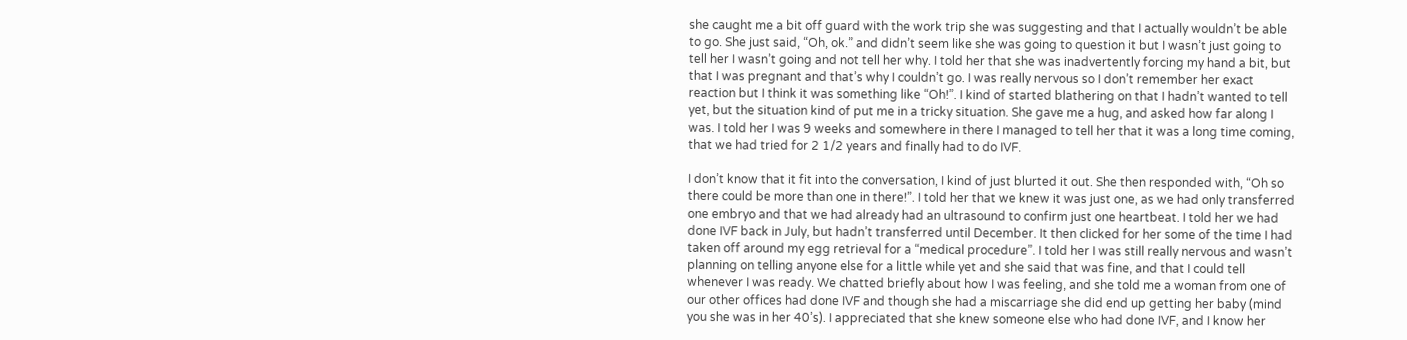she caught me a bit off guard with the work trip she was suggesting and that I actually wouldn’t be able to go. She just said, “Oh, ok.” and didn’t seem like she was going to question it but I wasn’t just going to tell her I wasn’t going and not tell her why. I told her that she was inadvertently forcing my hand a bit, but that I was pregnant and that’s why I couldn’t go. I was really nervous so I don’t remember her exact reaction but I think it was something like “Oh!”. I kind of started blathering on that I hadn’t wanted to tell yet, but the situation kind of put me in a tricky situation. She gave me a hug, and asked how far along I was. I told her I was 9 weeks and somewhere in there I managed to tell her that it was a long time coming, that we had tried for 2 1/2 years and finally had to do IVF.

I don’t know that it fit into the conversation, I kind of just blurted it out. She then responded with, “Oh so there could be more than one in there!”. I told her that we knew it was just one, as we had only transferred one embryo and that we had already had an ultrasound to confirm just one heartbeat. I told her we had done IVF back in July, but hadn’t transferred until December. It then clicked for her some of the time I had taken off around my egg retrieval for a “medical procedure”. I told her I was still really nervous and wasn’t planning on telling anyone else for a little while yet and she said that was fine, and that I could tell whenever I was ready. We chatted briefly about how I was feeling, and she told me a woman from one of our other offices had done IVF and though she had a miscarriage she did end up getting her baby (mind you she was in her 40’s). I appreciated that she knew someone else who had done IVF, and I know her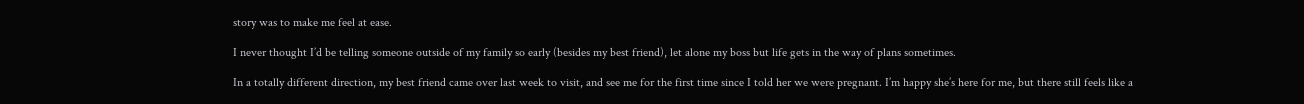story was to make me feel at ease.

I never thought I’d be telling someone outside of my family so early (besides my best friend), let alone my boss but life gets in the way of plans sometimes.

In a totally different direction, my best friend came over last week to visit, and see me for the first time since I told her we were pregnant. I’m happy she’s here for me, but there still feels like a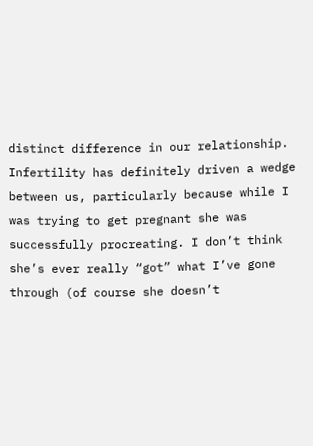distinct difference in our relationship. Infertility has definitely driven a wedge between us, particularly because while I was trying to get pregnant she was successfully procreating. I don’t think she’s ever really “got” what I’ve gone through (of course she doesn’t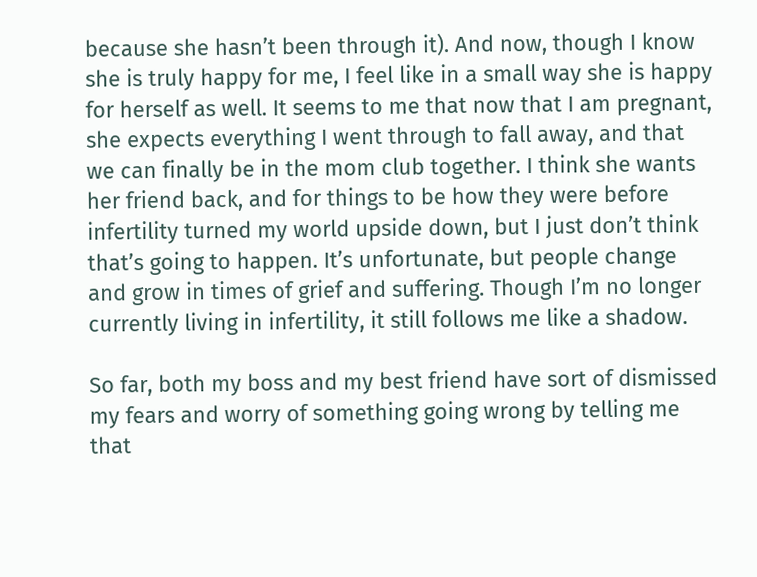because she hasn’t been through it). And now, though I know she is truly happy for me, I feel like in a small way she is happy for herself as well. It seems to me that now that I am pregnant, she expects everything I went through to fall away, and that we can finally be in the mom club together. I think she wants her friend back, and for things to be how they were before infertility turned my world upside down, but I just don’t think that’s going to happen. It’s unfortunate, but people change and grow in times of grief and suffering. Though I’m no longer currently living in infertility, it still follows me like a shadow.

So far, both my boss and my best friend have sort of dismissed my fears and worry of something going wrong by telling me that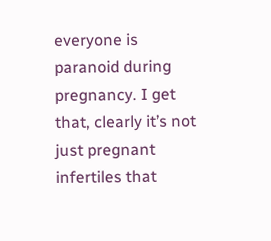everyone is paranoid during pregnancy. I get that, clearly it’s not just pregnant infertiles that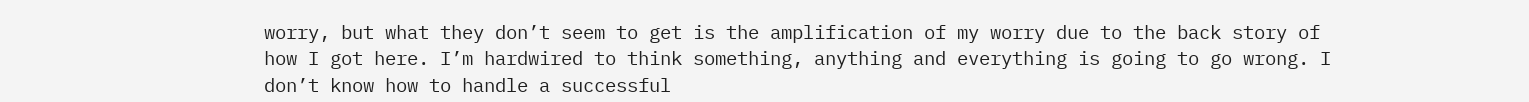worry, but what they don’t seem to get is the amplification of my worry due to the back story of how I got here. I’m hardwired to think something, anything and everything is going to go wrong. I don’t know how to handle a successful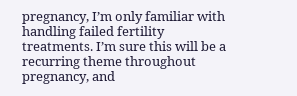pregnancy, I’m only familiar with handling failed fertility treatments. I’m sure this will be a recurring theme throughout pregnancy, and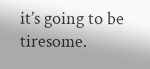it’s going to be tiresome.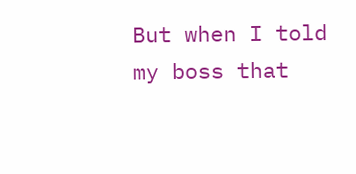But when I told my boss that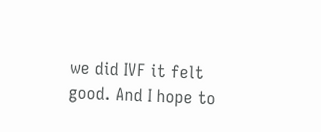we did IVF it felt good. And I hope to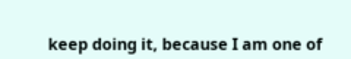keep doing it, because I am one of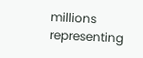millions representing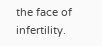the face of infertility.